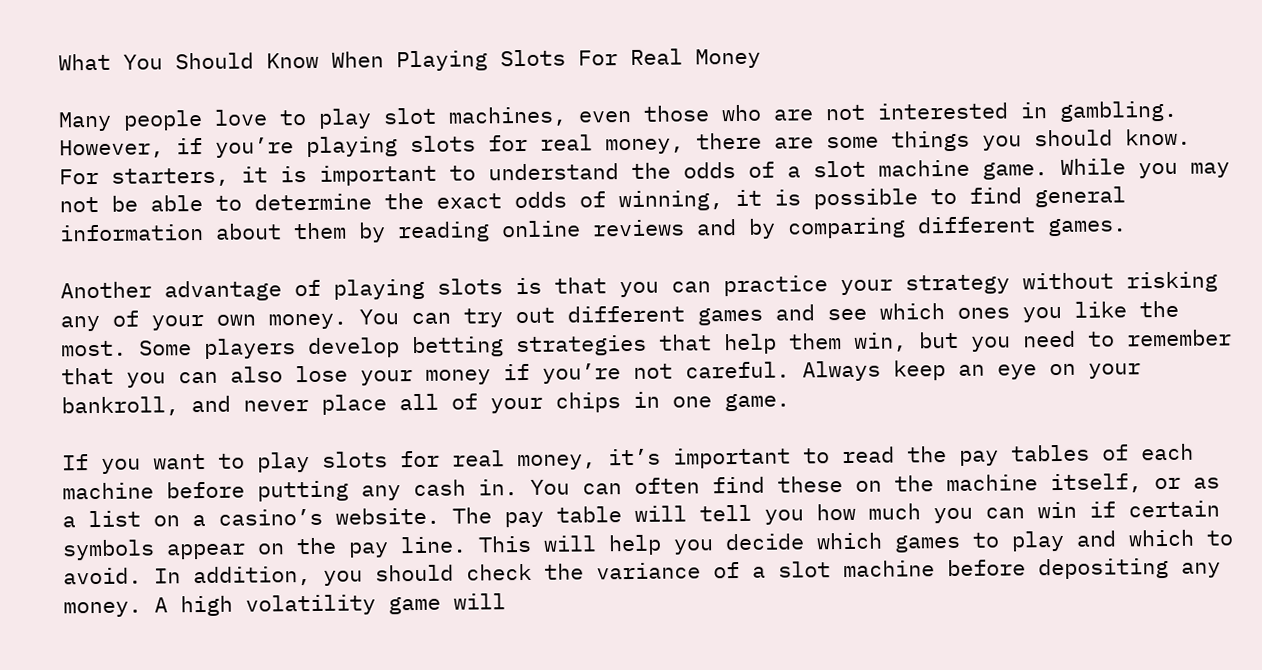What You Should Know When Playing Slots For Real Money

Many people love to play slot machines, even those who are not interested in gambling. However, if you’re playing slots for real money, there are some things you should know. For starters, it is important to understand the odds of a slot machine game. While you may not be able to determine the exact odds of winning, it is possible to find general information about them by reading online reviews and by comparing different games.

Another advantage of playing slots is that you can practice your strategy without risking any of your own money. You can try out different games and see which ones you like the most. Some players develop betting strategies that help them win, but you need to remember that you can also lose your money if you’re not careful. Always keep an eye on your bankroll, and never place all of your chips in one game.

If you want to play slots for real money, it’s important to read the pay tables of each machine before putting any cash in. You can often find these on the machine itself, or as a list on a casino’s website. The pay table will tell you how much you can win if certain symbols appear on the pay line. This will help you decide which games to play and which to avoid. In addition, you should check the variance of a slot machine before depositing any money. A high volatility game will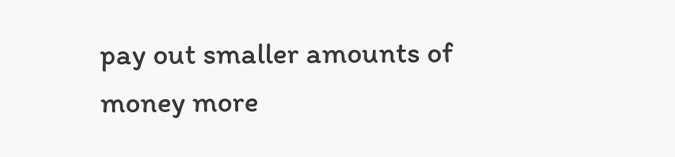pay out smaller amounts of money more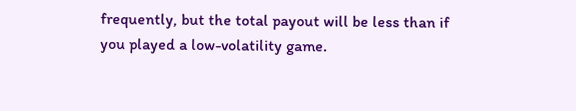frequently, but the total payout will be less than if you played a low-volatility game.